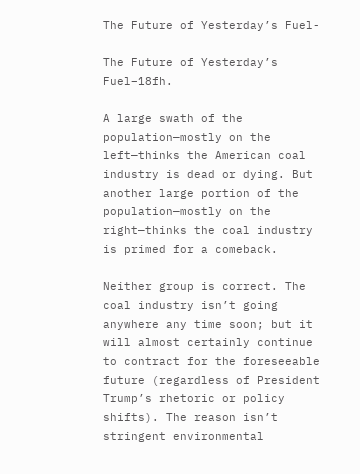The Future of Yesterday’s Fuel-

The Future of Yesterday’s Fuel–18fh.

A large swath of the population—mostly on the left—thinks the American coal industry is dead or dying. But another large portion of the population—mostly on the right—thinks the coal industry is primed for a comeback.

Neither group is correct. The coal industry isn’t going anywhere any time soon; but it will almost certainly continue to contract for the foreseeable future (regardless of President Trump’s rhetoric or policy shifts). The reason isn’t stringent environmental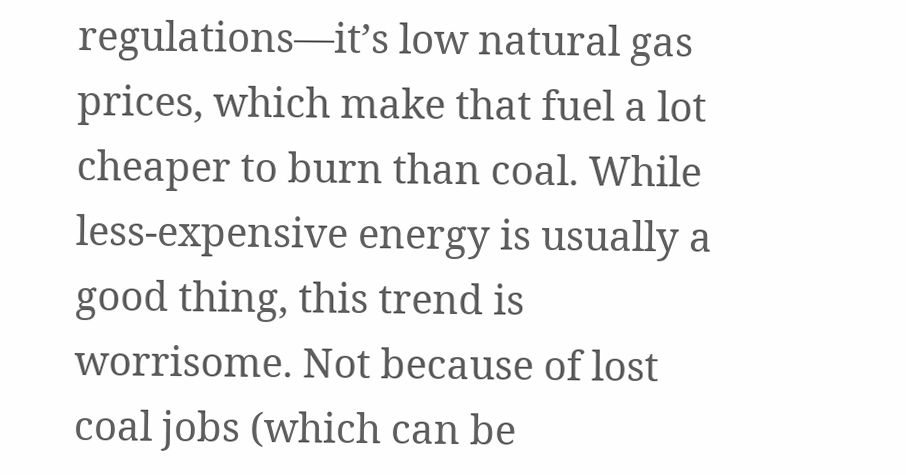regulations—it’s low natural gas prices, which make that fuel a lot cheaper to burn than coal. While less-expensive energy is usually a good thing, this trend is worrisome. Not because of lost coal jobs (which can be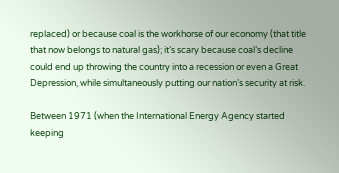replaced) or because coal is the workhorse of our economy (that title that now belongs to natural gas); it’s scary because coal’s decline could end up throwing the country into a recession or even a Great Depression, while simultaneously putting our nation’s security at risk.

Between 1971 (when the International Energy Agency started keeping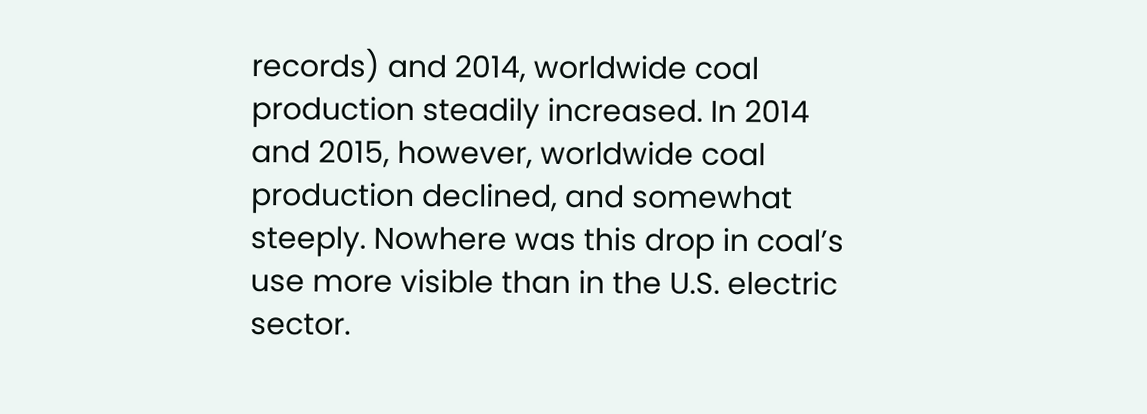records) and 2014, worldwide coal production steadily increased. In 2014 and 2015, however, worldwide coal production declined, and somewhat steeply. Nowhere was this drop in coal’s use more visible than in the U.S. electric sector.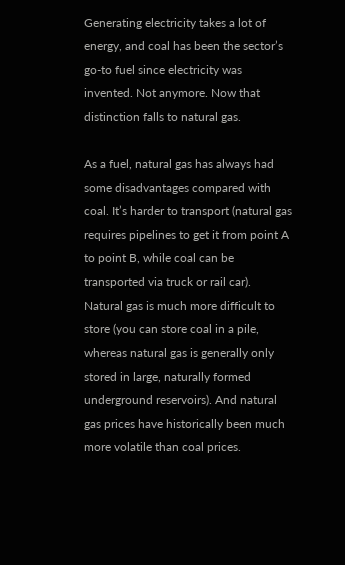Generating electricity takes a lot of energy, and coal has been the sector’s go-to fuel since electricity was invented. Not anymore. Now that distinction falls to natural gas.

As a fuel, natural gas has always had some disadvantages compared with coal. It’s harder to transport (natural gas requires pipelines to get it from point A to point B, while coal can be transported via truck or rail car). Natural gas is much more difficult to store (you can store coal in a pile, whereas natural gas is generally only stored in large, naturally formed underground reservoirs). And natural gas prices have historically been much more volatile than coal prices.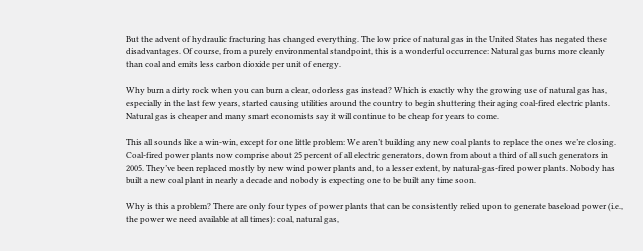But the advent of hydraulic fracturing has changed everything. The low price of natural gas in the United States has negated these disadvantages. Of course, from a purely environmental standpoint, this is a wonderful occurrence: Natural gas burns more cleanly than coal and emits less carbon dioxide per unit of energy.

Why burn a dirty rock when you can burn a clear, odorless gas instead? Which is exactly why the growing use of natural gas has, especially in the last few years, started causing utilities around the country to begin shuttering their aging coal-fired electric plants. Natural gas is cheaper and many smart economists say it will continue to be cheap for years to come.

This all sounds like a win-win, except for one little problem: We aren’t building any new coal plants to replace the ones we’re closing. Coal-fired power plants now comprise about 25 percent of all electric generators, down from about a third of all such generators in 2005. They’ve been replaced mostly by new wind power plants and, to a lesser extent, by natural-gas-fired power plants. Nobody has built a new coal plant in nearly a decade and nobody is expecting one to be built any time soon.

Why is this a problem? There are only four types of power plants that can be consistently relied upon to generate baseload power (i.e., the power we need available at all times): coal, natural gas,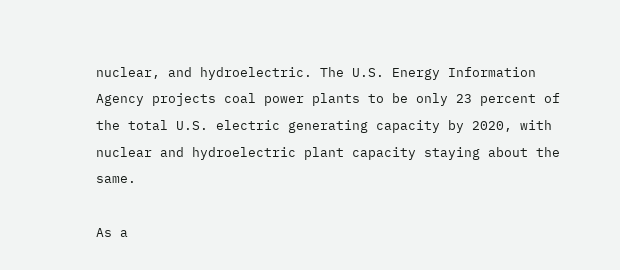nuclear, and hydroelectric. The U.S. Energy Information Agency projects coal power plants to be only 23 percent of the total U.S. electric generating capacity by 2020, with nuclear and hydroelectric plant capacity staying about the same.

As a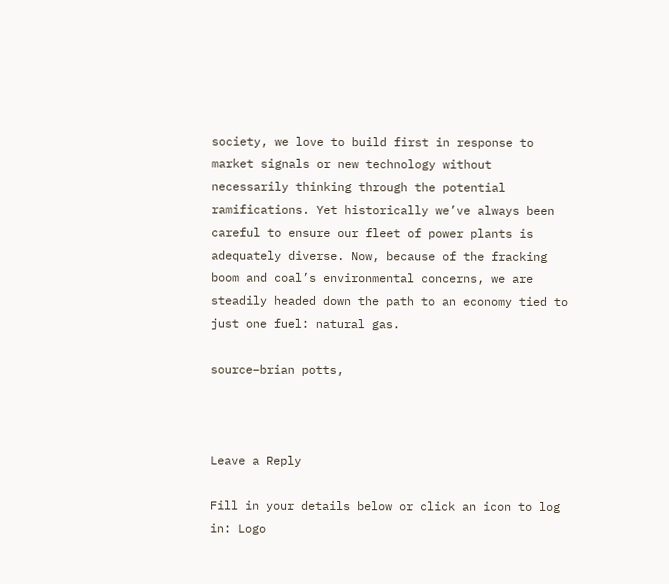society, we love to build first in response to market signals or new technology without necessarily thinking through the potential ramifications. Yet historically we’ve always been careful to ensure our fleet of power plants is adequately diverse. Now, because of the fracking boom and coal’s environmental concerns, we are steadily headed down the path to an economy tied to just one fuel: natural gas.

source–brian potts,



Leave a Reply

Fill in your details below or click an icon to log in: Logo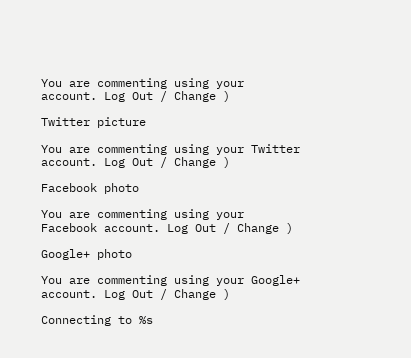You are commenting using your account. Log Out / Change )

Twitter picture

You are commenting using your Twitter account. Log Out / Change )

Facebook photo

You are commenting using your Facebook account. Log Out / Change )

Google+ photo

You are commenting using your Google+ account. Log Out / Change )

Connecting to %s